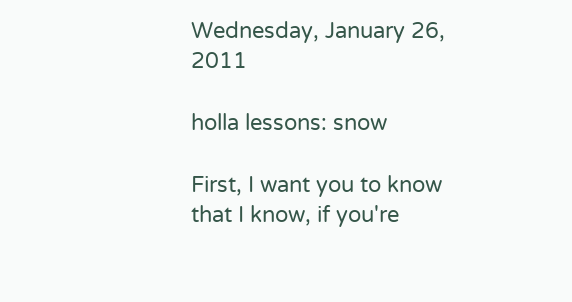Wednesday, January 26, 2011

holla lessons: snow

First, I want you to know that I know, if you're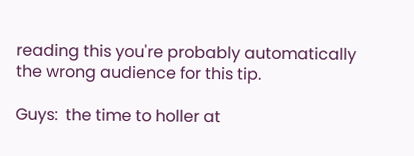reading this you're probably automatically the wrong audience for this tip.

Guys:  the time to holler at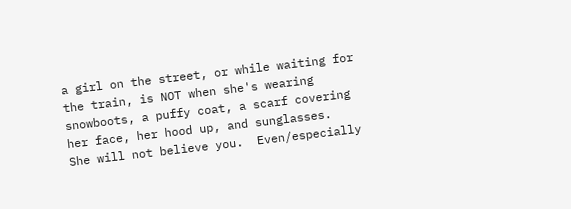a girl on the street, or while waiting for the train, is NOT when she's wearing snowboots, a puffy coat, a scarf covering her face, her hood up, and sunglasses.  She will not believe you.  Even/especially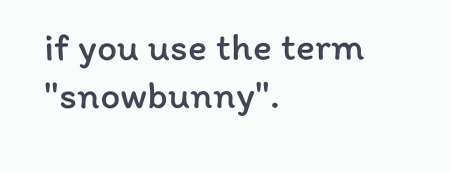if you use the term "snowbunny".